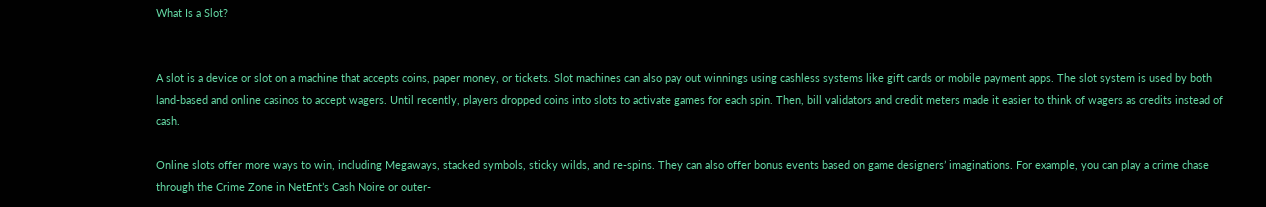What Is a Slot?


A slot is a device or slot on a machine that accepts coins, paper money, or tickets. Slot machines can also pay out winnings using cashless systems like gift cards or mobile payment apps. The slot system is used by both land-based and online casinos to accept wagers. Until recently, players dropped coins into slots to activate games for each spin. Then, bill validators and credit meters made it easier to think of wagers as credits instead of cash.

Online slots offer more ways to win, including Megaways, stacked symbols, sticky wilds, and re-spins. They can also offer bonus events based on game designers’ imaginations. For example, you can play a crime chase through the Crime Zone in NetEnt’s Cash Noire or outer-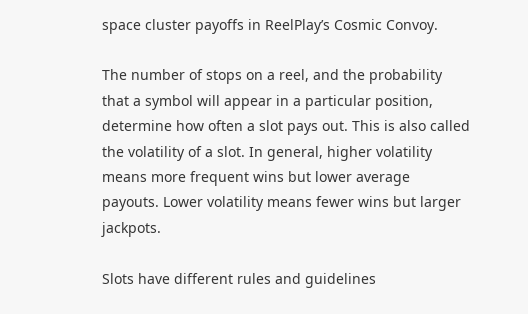space cluster payoffs in ReelPlay’s Cosmic Convoy.

The number of stops on a reel, and the probability that a symbol will appear in a particular position, determine how often a slot pays out. This is also called the volatility of a slot. In general, higher volatility means more frequent wins but lower average payouts. Lower volatility means fewer wins but larger jackpots.

Slots have different rules and guidelines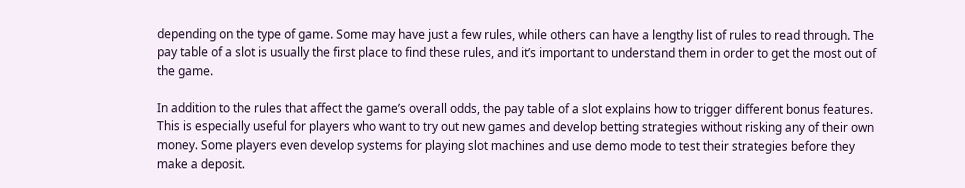depending on the type of game. Some may have just a few rules, while others can have a lengthy list of rules to read through. The pay table of a slot is usually the first place to find these rules, and it’s important to understand them in order to get the most out of the game.

In addition to the rules that affect the game’s overall odds, the pay table of a slot explains how to trigger different bonus features. This is especially useful for players who want to try out new games and develop betting strategies without risking any of their own money. Some players even develop systems for playing slot machines and use demo mode to test their strategies before they make a deposit.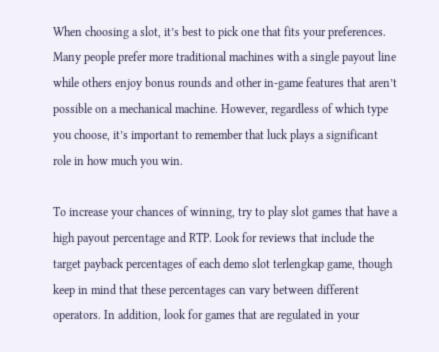When choosing a slot, it’s best to pick one that fits your preferences. Many people prefer more traditional machines with a single payout line while others enjoy bonus rounds and other in-game features that aren’t possible on a mechanical machine. However, regardless of which type you choose, it’s important to remember that luck plays a significant role in how much you win.

To increase your chances of winning, try to play slot games that have a high payout percentage and RTP. Look for reviews that include the target payback percentages of each demo slot terlengkap game, though keep in mind that these percentages can vary between different operators. In addition, look for games that are regulated in your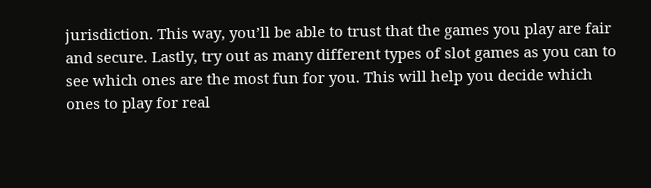jurisdiction. This way, you’ll be able to trust that the games you play are fair and secure. Lastly, try out as many different types of slot games as you can to see which ones are the most fun for you. This will help you decide which ones to play for real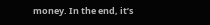money. In the end, it’s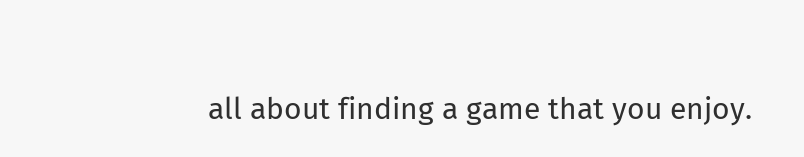all about finding a game that you enjoy.